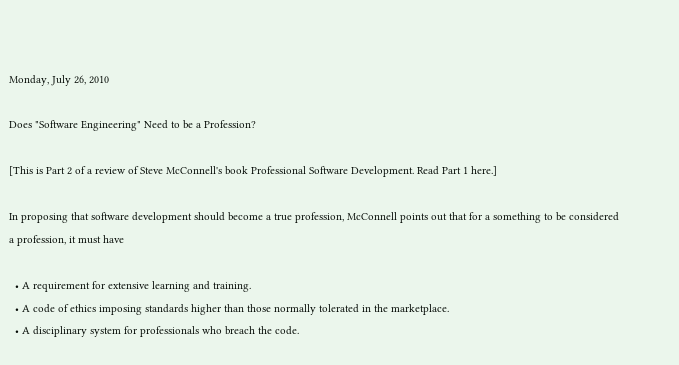Monday, July 26, 2010

Does "Software Engineering" Need to be a Profession?

[This is Part 2 of a review of Steve McConnell's book Professional Software Development. Read Part 1 here.]

In proposing that software development should become a true profession, McConnell points out that for a something to be considered a profession, it must have

  • A requirement for extensive learning and training.
  • A code of ethics imposing standards higher than those normally tolerated in the marketplace.
  • A disciplinary system for professionals who breach the code.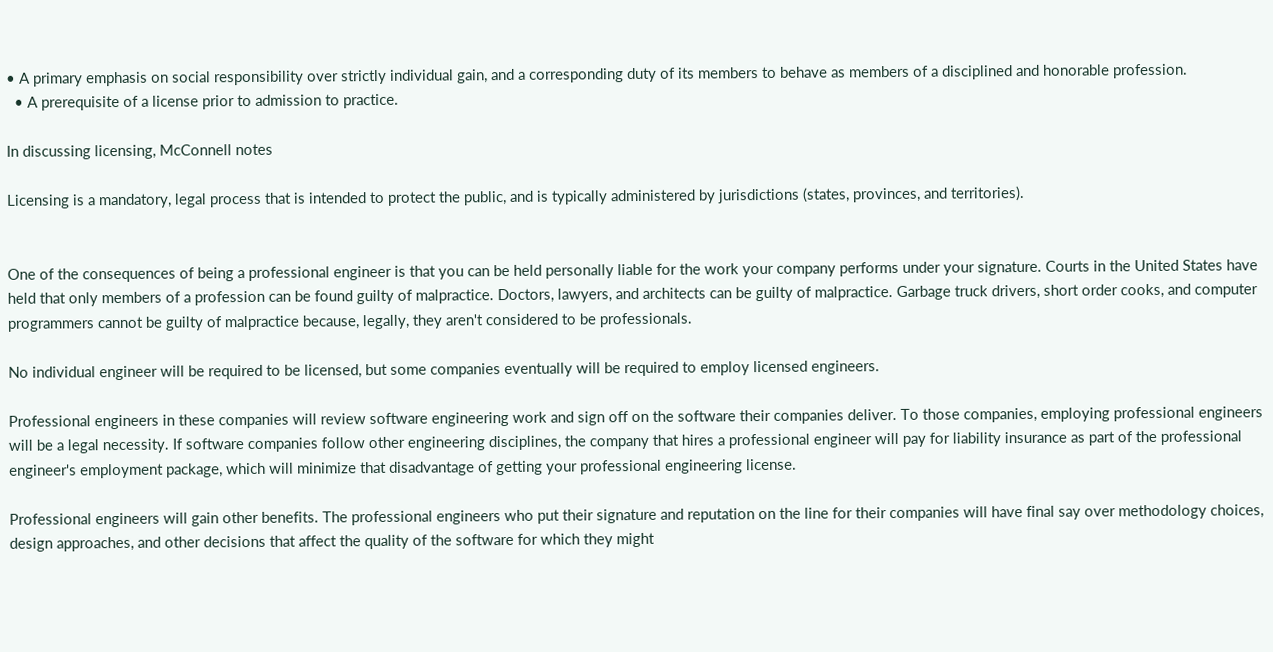• A primary emphasis on social responsibility over strictly individual gain, and a corresponding duty of its members to behave as members of a disciplined and honorable profession.
  • A prerequisite of a license prior to admission to practice.

In discussing licensing, McConnell notes

Licensing is a mandatory, legal process that is intended to protect the public, and is typically administered by jurisdictions (states, provinces, and territories).


One of the consequences of being a professional engineer is that you can be held personally liable for the work your company performs under your signature. Courts in the United States have held that only members of a profession can be found guilty of malpractice. Doctors, lawyers, and architects can be guilty of malpractice. Garbage truck drivers, short order cooks, and computer programmers cannot be guilty of malpractice because, legally, they aren't considered to be professionals.

No individual engineer will be required to be licensed, but some companies eventually will be required to employ licensed engineers.

Professional engineers in these companies will review software engineering work and sign off on the software their companies deliver. To those companies, employing professional engineers will be a legal necessity. If software companies follow other engineering disciplines, the company that hires a professional engineer will pay for liability insurance as part of the professional engineer's employment package, which will minimize that disadvantage of getting your professional engineering license.

Professional engineers will gain other benefits. The professional engineers who put their signature and reputation on the line for their companies will have final say over methodology choices, design approaches, and other decisions that affect the quality of the software for which they might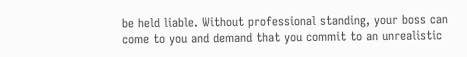be held liable. Without professional standing, your boss can come to you and demand that you commit to an unrealistic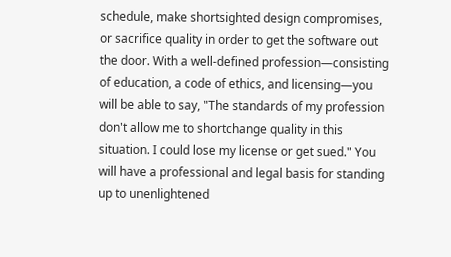schedule, make shortsighted design compromises, or sacrifice quality in order to get the software out the door. With a well-defined profession—consisting of education, a code of ethics, and licensing—you will be able to say, "The standards of my profession don't allow me to shortchange quality in this situation. I could lose my license or get sued." You will have a professional and legal basis for standing up to unenlightened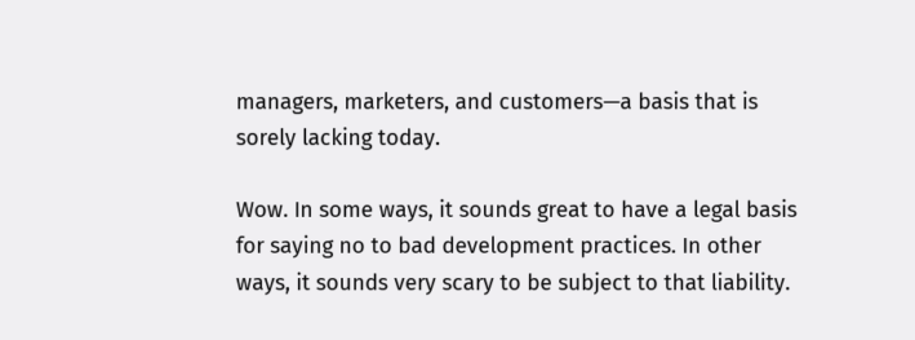managers, marketers, and customers—a basis that is sorely lacking today.

Wow. In some ways, it sounds great to have a legal basis for saying no to bad development practices. In other ways, it sounds very scary to be subject to that liability.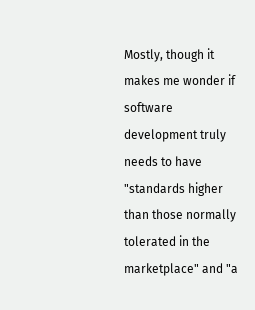Mostly, though it makes me wonder if software development truly needs to have "standards higher than those normally tolerated in the marketplace" and "a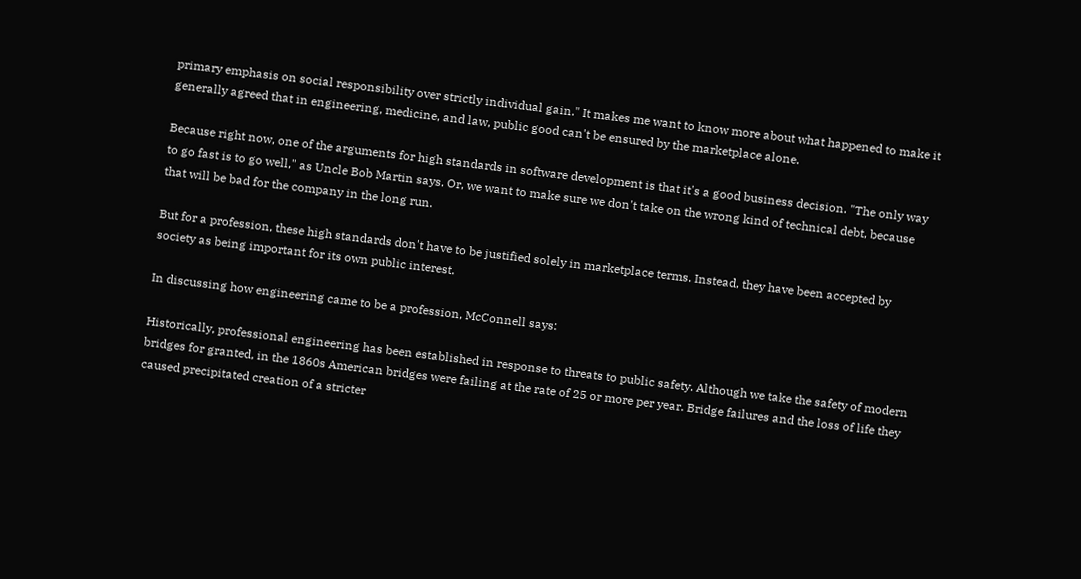primary emphasis on social responsibility over strictly individual gain." It makes me want to know more about what happened to make it generally agreed that in engineering, medicine, and law, public good can't be ensured by the marketplace alone.

Because right now, one of the arguments for high standards in software development is that it's a good business decision. "The only way to go fast is to go well," as Uncle Bob Martin says. Or, we want to make sure we don't take on the wrong kind of technical debt, because that will be bad for the company in the long run.

But for a profession, these high standards don't have to be justified solely in marketplace terms. Instead, they have been accepted by society as being important for its own public interest.

In discussing how engineering came to be a profession, McConnell says:

Historically, professional engineering has been established in response to threats to public safety. Although we take the safety of modern bridges for granted, in the 1860s American bridges were failing at the rate of 25 or more per year. Bridge failures and the loss of life they caused precipitated creation of a stricter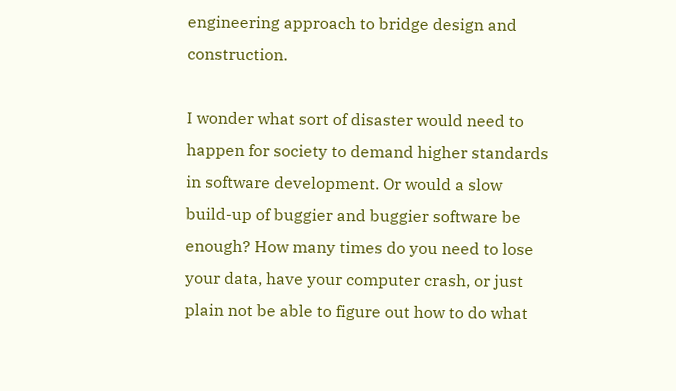engineering approach to bridge design and construction.

I wonder what sort of disaster would need to happen for society to demand higher standards in software development. Or would a slow build-up of buggier and buggier software be enough? How many times do you need to lose your data, have your computer crash, or just plain not be able to figure out how to do what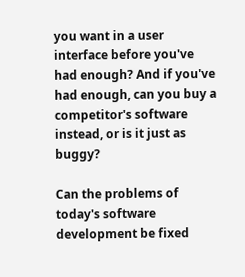you want in a user interface before you've had enough? And if you've had enough, can you buy a competitor's software instead, or is it just as buggy?

Can the problems of today's software development be fixed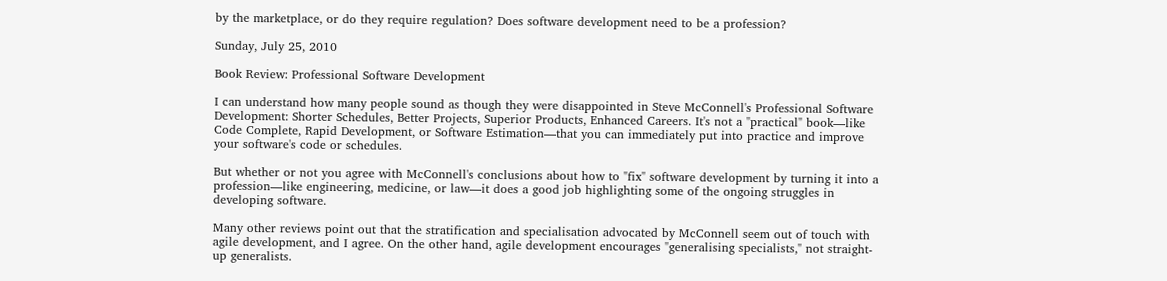by the marketplace, or do they require regulation? Does software development need to be a profession?

Sunday, July 25, 2010

Book Review: Professional Software Development

I can understand how many people sound as though they were disappointed in Steve McConnell's Professional Software Development: Shorter Schedules, Better Projects, Superior Products, Enhanced Careers. It's not a "practical" book—like Code Complete, Rapid Development, or Software Estimation—that you can immediately put into practice and improve your software's code or schedules.

But whether or not you agree with McConnell's conclusions about how to "fix" software development by turning it into a profession—like engineering, medicine, or law—it does a good job highlighting some of the ongoing struggles in developing software.

Many other reviews point out that the stratification and specialisation advocated by McConnell seem out of touch with agile development, and I agree. On the other hand, agile development encourages "generalising specialists," not straight-up generalists.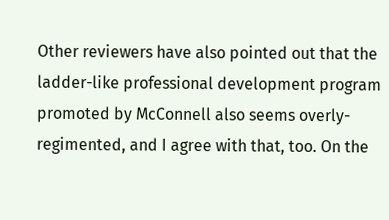Other reviewers have also pointed out that the ladder-like professional development program promoted by McConnell also seems overly-regimented, and I agree with that, too. On the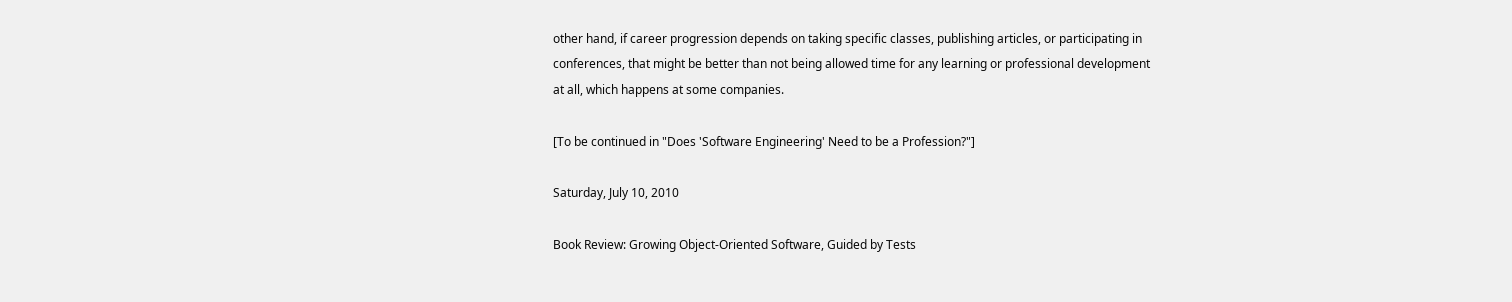other hand, if career progression depends on taking specific classes, publishing articles, or participating in conferences, that might be better than not being allowed time for any learning or professional development at all, which happens at some companies.

[To be continued in "Does 'Software Engineering' Need to be a Profession?"]

Saturday, July 10, 2010

Book Review: Growing Object-Oriented Software, Guided by Tests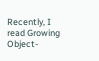Recently, I read Growing Object-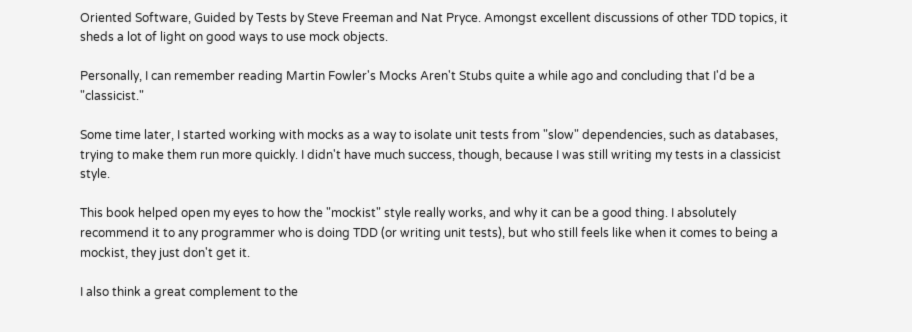Oriented Software, Guided by Tests by Steve Freeman and Nat Pryce. Amongst excellent discussions of other TDD topics, it sheds a lot of light on good ways to use mock objects.

Personally, I can remember reading Martin Fowler's Mocks Aren't Stubs quite a while ago and concluding that I'd be a "classicist."

Some time later, I started working with mocks as a way to isolate unit tests from "slow" dependencies, such as databases, trying to make them run more quickly. I didn't have much success, though, because I was still writing my tests in a classicist style.

This book helped open my eyes to how the "mockist" style really works, and why it can be a good thing. I absolutely recommend it to any programmer who is doing TDD (or writing unit tests), but who still feels like when it comes to being a mockist, they just don't get it.

I also think a great complement to the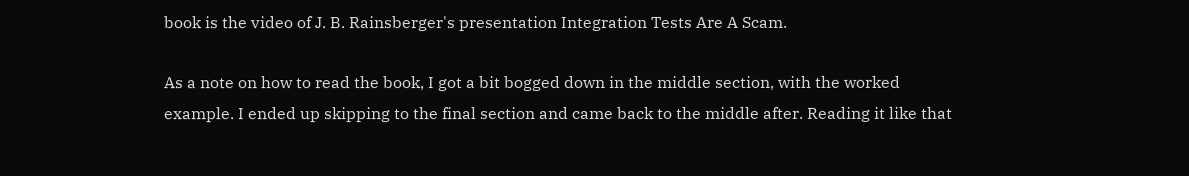book is the video of J. B. Rainsberger's presentation Integration Tests Are A Scam.

As a note on how to read the book, I got a bit bogged down in the middle section, with the worked example. I ended up skipping to the final section and came back to the middle after. Reading it like that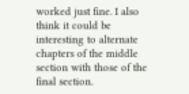worked just fine. I also think it could be interesting to alternate chapters of the middle section with those of the final section.